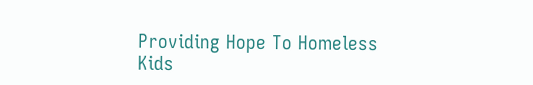Providing Hope To Homeless Kids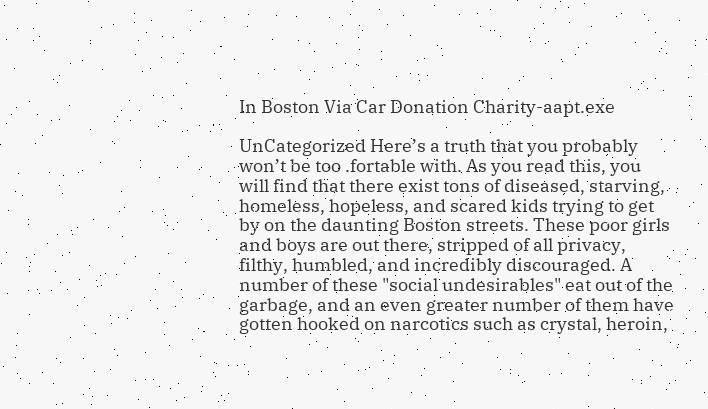In Boston Via Car Donation Charity-aapt.exe

UnCategorized Here’s a truth that you probably won’t be too .fortable with. As you read this, you will find that there exist tons of diseased, starving, homeless, hopeless, and scared kids trying to get by on the daunting Boston streets. These poor girls and boys are out there, stripped of all privacy, filthy, humbled, and incredibly discouraged. A number of these "social undesirables" eat out of the garbage, and an even greater number of them have gotten hooked on narcotics such as crystal, heroin,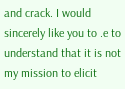and crack. I would sincerely like you to .e to understand that it is not my mission to elicit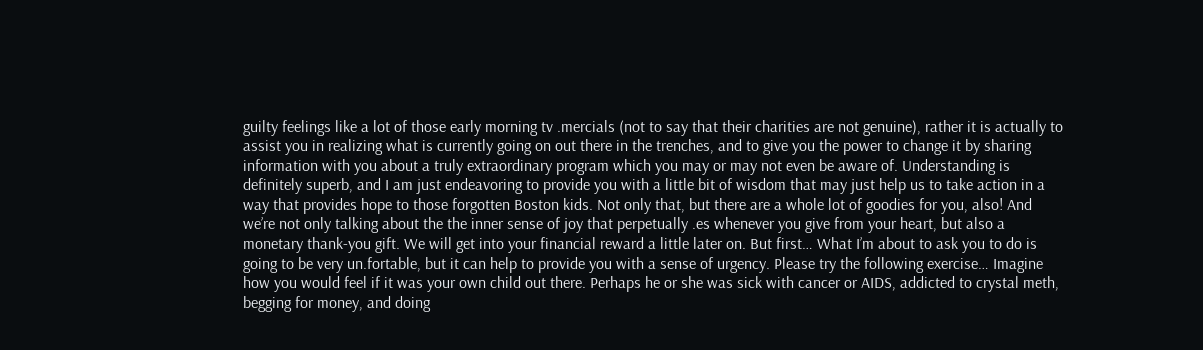guilty feelings like a lot of those early morning tv .mercials (not to say that their charities are not genuine), rather it is actually to assist you in realizing what is currently going on out there in the trenches, and to give you the power to change it by sharing information with you about a truly extraordinary program which you may or may not even be aware of. Understanding is definitely superb, and I am just endeavoring to provide you with a little bit of wisdom that may just help us to take action in a way that provides hope to those forgotten Boston kids. Not only that, but there are a whole lot of goodies for you, also! And we’re not only talking about the the inner sense of joy that perpetually .es whenever you give from your heart, but also a monetary thank-you gift. We will get into your financial reward a little later on. But first… What I’m about to ask you to do is going to be very un.fortable, but it can help to provide you with a sense of urgency. Please try the following exercise… Imagine how you would feel if it was your own child out there. Perhaps he or she was sick with cancer or AIDS, addicted to crystal meth, begging for money, and doing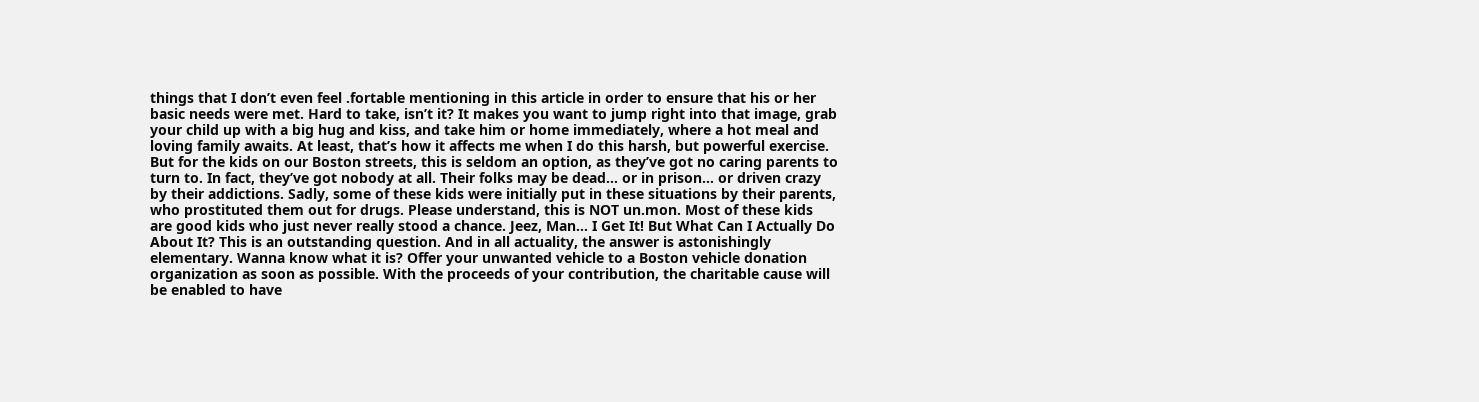things that I don’t even feel .fortable mentioning in this article in order to ensure that his or her basic needs were met. Hard to take, isn’t it? It makes you want to jump right into that image, grab your child up with a big hug and kiss, and take him or home immediately, where a hot meal and loving family awaits. At least, that’s how it affects me when I do this harsh, but powerful exercise. But for the kids on our Boston streets, this is seldom an option, as they’ve got no caring parents to turn to. In fact, they’ve got nobody at all. Their folks may be dead… or in prison… or driven crazy by their addictions. Sadly, some of these kids were initially put in these situations by their parents, who prostituted them out for drugs. Please understand, this is NOT un.mon. Most of these kids are good kids who just never really stood a chance. Jeez, Man… I Get It! But What Can I Actually Do About It? This is an outstanding question. And in all actuality, the answer is astonishingly elementary. Wanna know what it is? Offer your unwanted vehicle to a Boston vehicle donation organization as soon as possible. With the proceeds of your contribution, the charitable cause will be enabled to have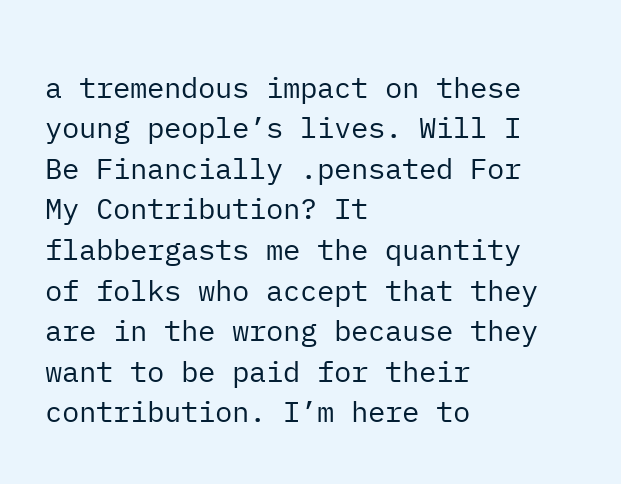a tremendous impact on these young people’s lives. Will I Be Financially .pensated For My Contribution? It flabbergasts me the quantity of folks who accept that they are in the wrong because they want to be paid for their contribution. I’m here to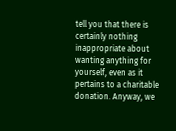tell you that there is certainly nothing inappropriate about wanting anything for yourself, even as it pertains to a charitable donation. Anyway, we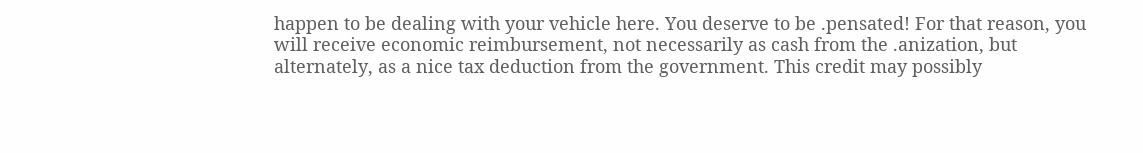happen to be dealing with your vehicle here. You deserve to be .pensated! For that reason, you will receive economic reimbursement, not necessarily as cash from the .anization, but alternately, as a nice tax deduction from the government. This credit may possibly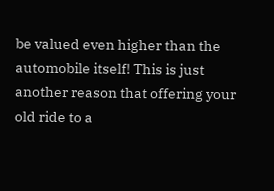be valued even higher than the automobile itself! This is just another reason that offering your old ride to a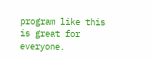program like this is great for everyone.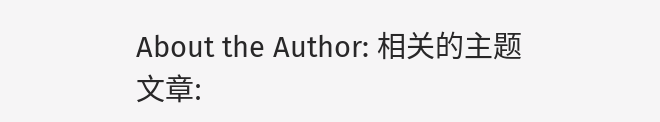About the Author: 相关的主题文章: